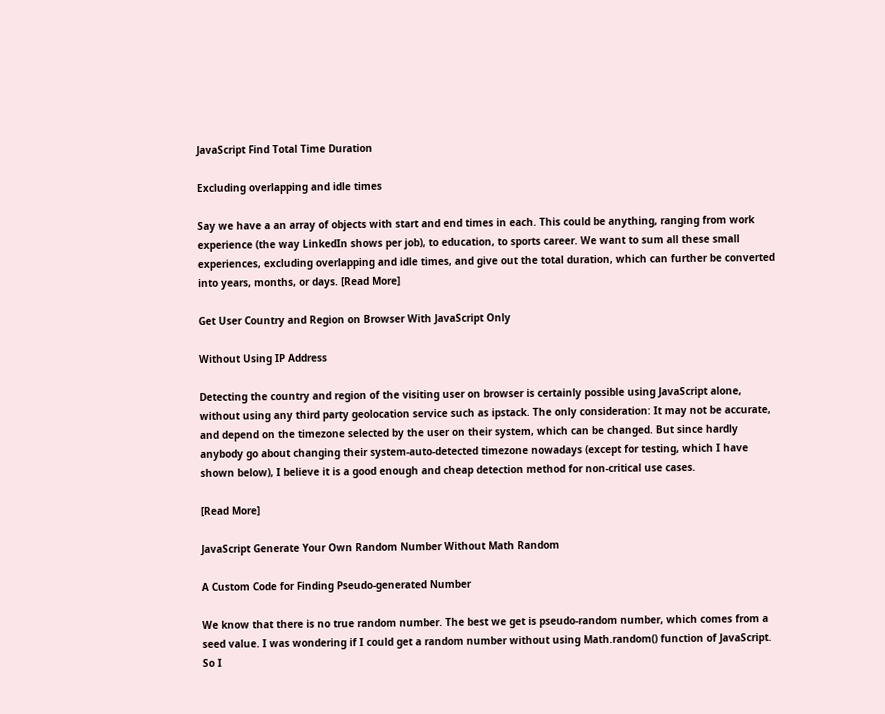JavaScript Find Total Time Duration

Excluding overlapping and idle times

Say we have a an array of objects with start and end times in each. This could be anything, ranging from work experience (the way LinkedIn shows per job), to education, to sports career. We want to sum all these small experiences, excluding overlapping and idle times, and give out the total duration, which can further be converted into years, months, or days. [Read More]

Get User Country and Region on Browser With JavaScript Only

Without Using IP Address

Detecting the country and region of the visiting user on browser is certainly possible using JavaScript alone, without using any third party geolocation service such as ipstack. The only consideration: It may not be accurate, and depend on the timezone selected by the user on their system, which can be changed. But since hardly anybody go about changing their system-auto-detected timezone nowadays (except for testing, which I have shown below), I believe it is a good enough and cheap detection method for non-critical use cases.

[Read More]

JavaScript Generate Your Own Random Number Without Math Random

A Custom Code for Finding Pseudo-generated Number

We know that there is no true random number. The best we get is pseudo-random number, which comes from a seed value. I was wondering if I could get a random number without using Math.random() function of JavaScript. So I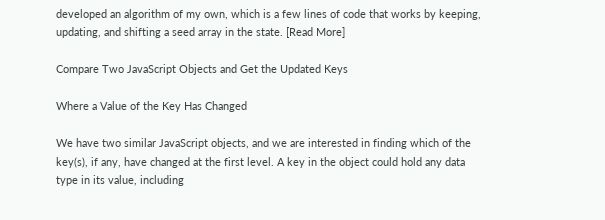developed an algorithm of my own, which is a few lines of code that works by keeping, updating, and shifting a seed array in the state. [Read More]

Compare Two JavaScript Objects and Get the Updated Keys

Where a Value of the Key Has Changed

We have two similar JavaScript objects, and we are interested in finding which of the key(s), if any, have changed at the first level. A key in the object could hold any data type in its value, including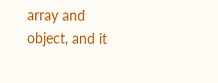array and object, and it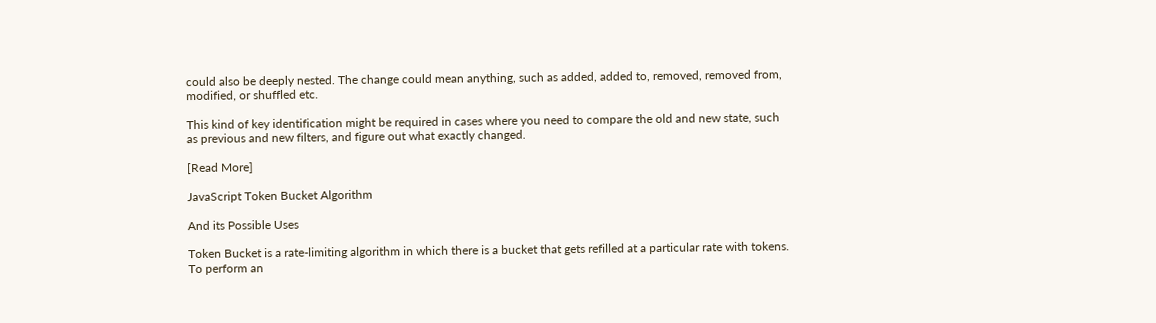could also be deeply nested. The change could mean anything, such as added, added to, removed, removed from, modified, or shuffled etc.

This kind of key identification might be required in cases where you need to compare the old and new state, such as previous and new filters, and figure out what exactly changed.

[Read More]

JavaScript Token Bucket Algorithm

And its Possible Uses

Token Bucket is a rate-limiting algorithm in which there is a bucket that gets refilled at a particular rate with tokens. To perform an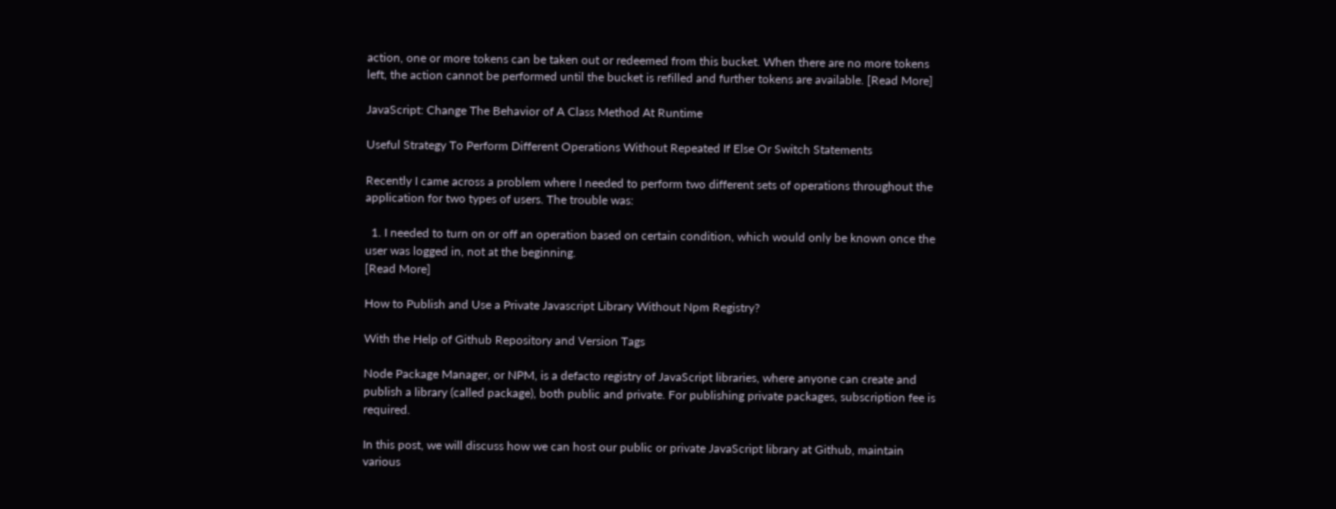action, one or more tokens can be taken out or redeemed from this bucket. When there are no more tokens left, the action cannot be performed until the bucket is refilled and further tokens are available. [Read More]

JavaScript: Change The Behavior of A Class Method At Runtime

Useful Strategy To Perform Different Operations Without Repeated If Else Or Switch Statements

Recently I came across a problem where I needed to perform two different sets of operations throughout the application for two types of users. The trouble was:

  1. I needed to turn on or off an operation based on certain condition, which would only be known once the user was logged in, not at the beginning.
[Read More]

How to Publish and Use a Private Javascript Library Without Npm Registry?

With the Help of Github Repository and Version Tags

Node Package Manager, or NPM, is a defacto registry of JavaScript libraries, where anyone can create and publish a library (called package), both public and private. For publishing private packages, subscription fee is required.

In this post, we will discuss how we can host our public or private JavaScript library at Github, maintain various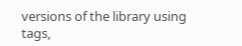versions of the library using tags,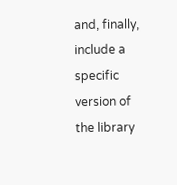and, finally, include a specific version of the library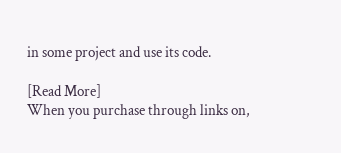in some project and use its code.

[Read More]
When you purchase through links on,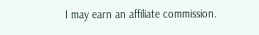I may earn an affiliate commission.